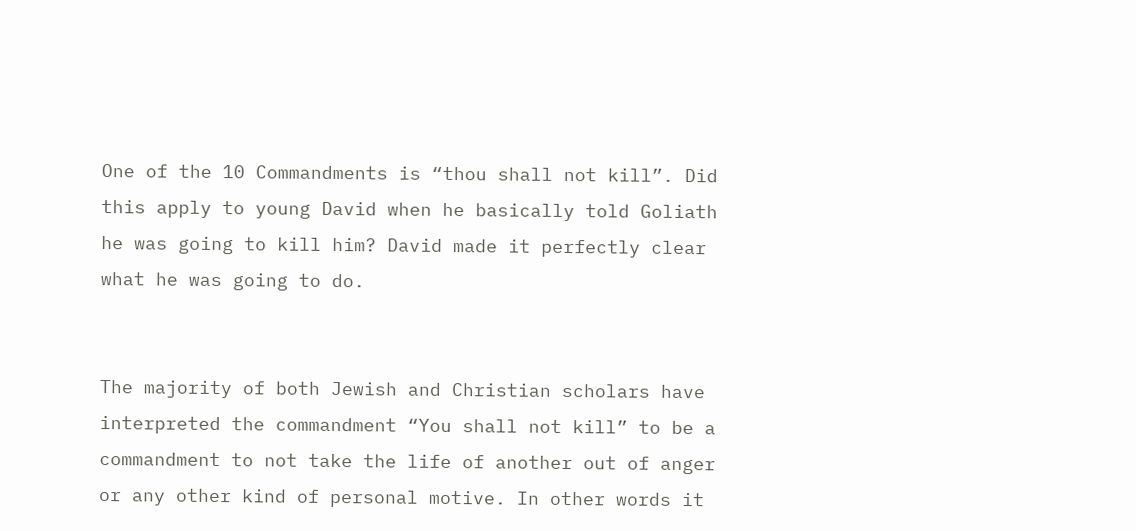One of the 10 Commandments is “thou shall not kill”. Did this apply to young David when he basically told Goliath he was going to kill him? David made it perfectly clear what he was going to do.


The majority of both Jewish and Christian scholars have interpreted the commandment “You shall not kill” to be a commandment to not take the life of another out of anger or any other kind of personal motive. In other words it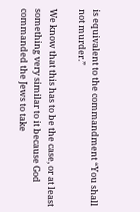is equivalent to the commandment “You shall not murder.”

We know that this has to be the case, or at least something very similar to it because God commanded the Jews to take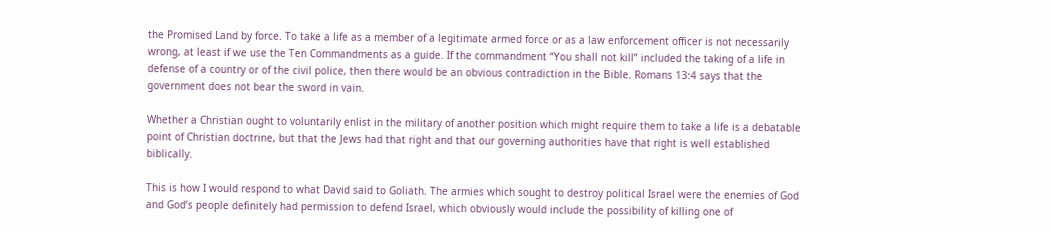the Promised Land by force. To take a life as a member of a legitimate armed force or as a law enforcement officer is not necessarily wrong, at least if we use the Ten Commandments as a guide. If the commandment “You shall not kill” included the taking of a life in defense of a country or of the civil police, then there would be an obvious contradiction in the Bible. Romans 13:4 says that the government does not bear the sword in vain.

Whether a Christian ought to voluntarily enlist in the military of another position which might require them to take a life is a debatable point of Christian doctrine, but that the Jews had that right and that our governing authorities have that right is well established biblically.

This is how I would respond to what David said to Goliath. The armies which sought to destroy political Israel were the enemies of God and God’s people definitely had permission to defend Israel, which obviously would include the possibility of killing one of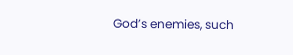God’s enemies, such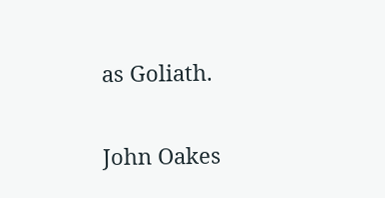as Goliath.

John Oakes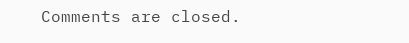Comments are closed.